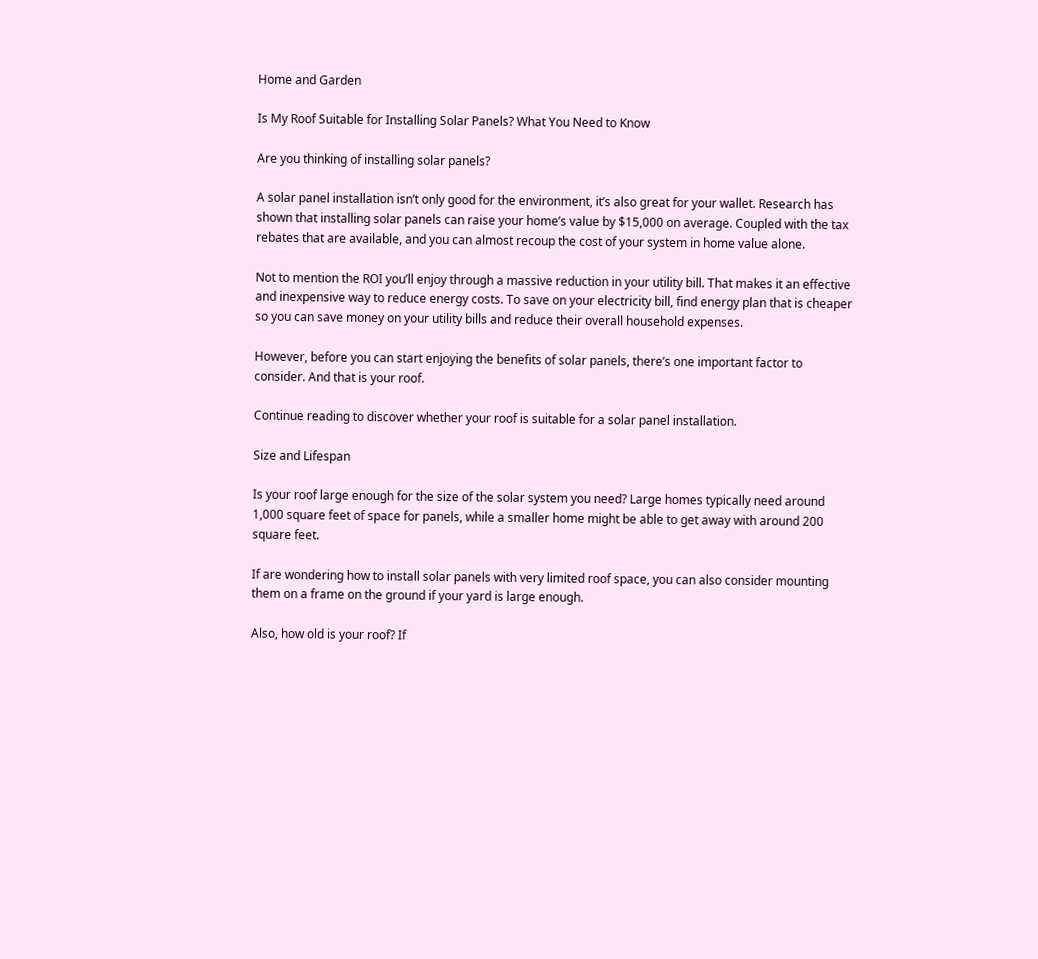Home and Garden

Is My Roof Suitable for Installing Solar Panels? What You Need to Know

Are you thinking of installing solar panels?

A solar panel installation isn’t only good for the environment, it’s also great for your wallet. Research has shown that installing solar panels can raise your home’s value by $15,000 on average. Coupled with the tax rebates that are available, and you can almost recoup the cost of your system in home value alone.

Not to mention the ROI you’ll enjoy through a massive reduction in your utility bill. That makes it an effective and inexpensive way to reduce energy costs. To save on your electricity bill, find energy plan that is cheaper so you can save money on your utility bills and reduce their overall household expenses.

However, before you can start enjoying the benefits of solar panels, there’s one important factor to consider. And that is your roof.

Continue reading to discover whether your roof is suitable for a solar panel installation.

Size and Lifespan

Is your roof large enough for the size of the solar system you need? Large homes typically need around 1,000 square feet of space for panels, while a smaller home might be able to get away with around 200 square feet.

If are wondering how to install solar panels with very limited roof space, you can also consider mounting them on a frame on the ground if your yard is large enough.

Also, how old is your roof? If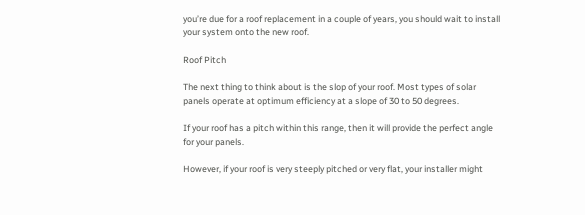you’re due for a roof replacement in a couple of years, you should wait to install your system onto the new roof.

Roof Pitch

The next thing to think about is the slop of your roof. Most types of solar panels operate at optimum efficiency at a slope of 30 to 50 degrees.

If your roof has a pitch within this range, then it will provide the perfect angle for your panels.

However, if your roof is very steeply pitched or very flat, your installer might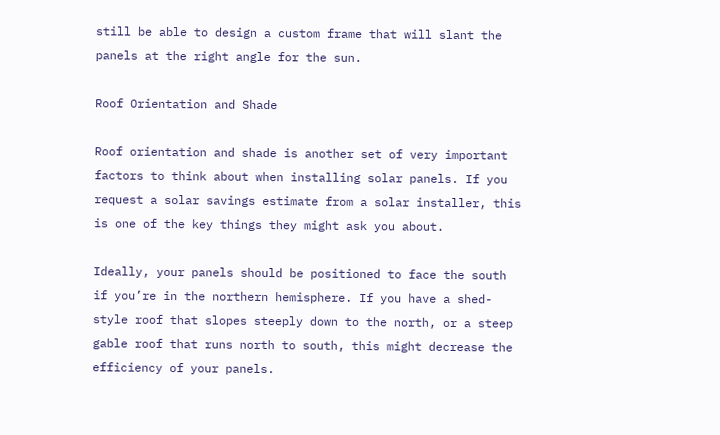still be able to design a custom frame that will slant the panels at the right angle for the sun.

Roof Orientation and Shade

Roof orientation and shade is another set of very important factors to think about when installing solar panels. If you request a solar savings estimate from a solar installer, this is one of the key things they might ask you about.

Ideally, your panels should be positioned to face the south if you’re in the northern hemisphere. If you have a shed-style roof that slopes steeply down to the north, or a steep gable roof that runs north to south, this might decrease the efficiency of your panels.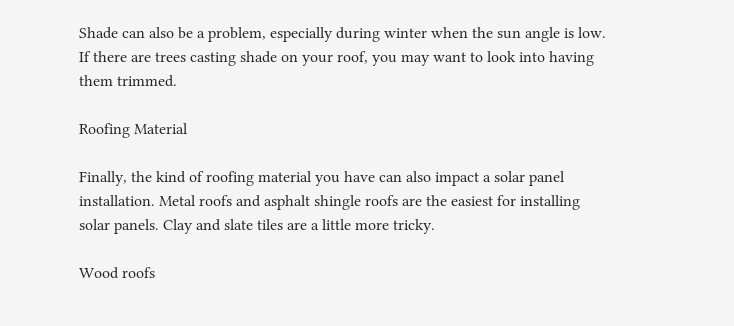Shade can also be a problem, especially during winter when the sun angle is low. If there are trees casting shade on your roof, you may want to look into having them trimmed.

Roofing Material

Finally, the kind of roofing material you have can also impact a solar panel installation. Metal roofs and asphalt shingle roofs are the easiest for installing solar panels. Clay and slate tiles are a little more tricky.

Wood roofs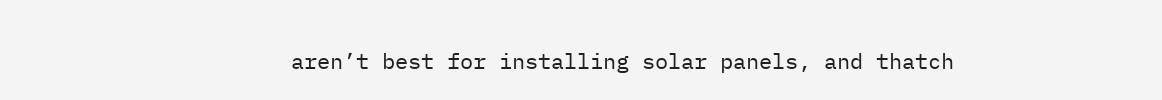aren’t best for installing solar panels, and thatch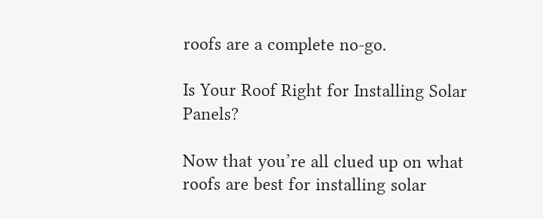roofs are a complete no-go.

Is Your Roof Right for Installing Solar Panels?

Now that you’re all clued up on what roofs are best for installing solar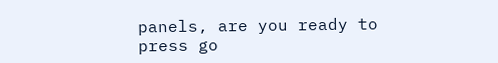panels, are you ready to press go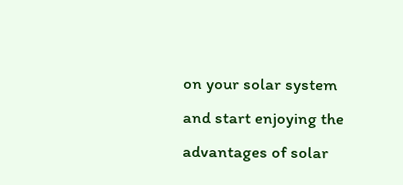on your solar system and start enjoying the advantages of solar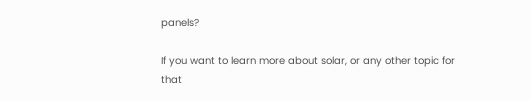panels?

If you want to learn more about solar, or any other topic for that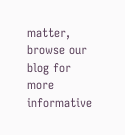matter, browse our blog for more informative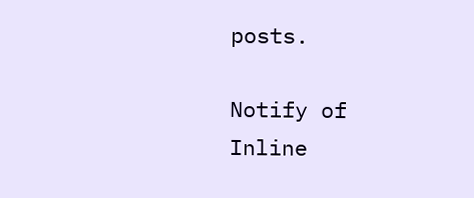posts.

Notify of
Inline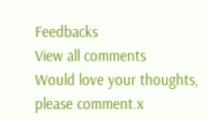Feedbacks
View all comments
Would love your thoughts, please comment.x